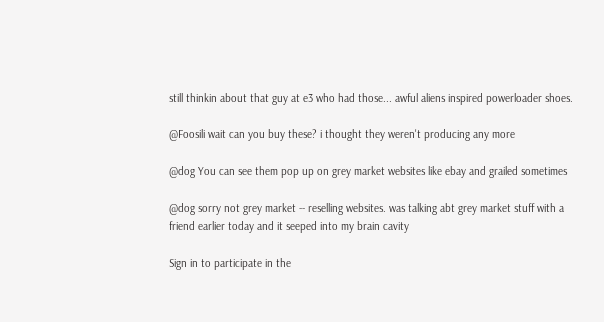still thinkin about that guy at e3 who had those... awful aliens inspired powerloader shoes.

@Foosili wait can you buy these? i thought they weren't producing any more

@dog You can see them pop up on grey market websites like ebay and grailed sometimes

@dog sorry not grey market -- reselling websites. was talking abt grey market stuff with a friend earlier today and it seeped into my brain cavity

Sign in to participate in the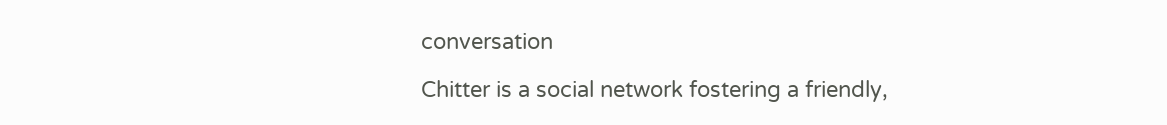conversation

Chitter is a social network fostering a friendly,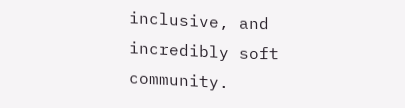inclusive, and incredibly soft community.